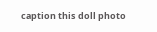caption this doll photo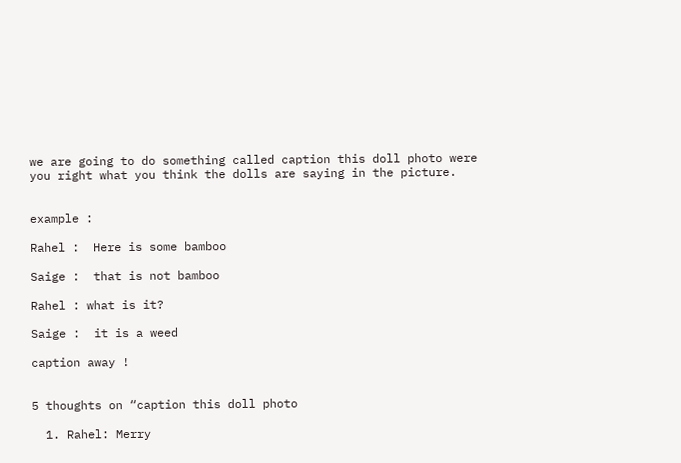we are going to do something called caption this doll photo were you right what you think the dolls are saying in the picture.


example :

Rahel :  Here is some bamboo

Saige :  that is not bamboo

Rahel : what is it?

Saige :  it is a weed

caption away !


5 thoughts on “caption this doll photo

  1. Rahel: Merry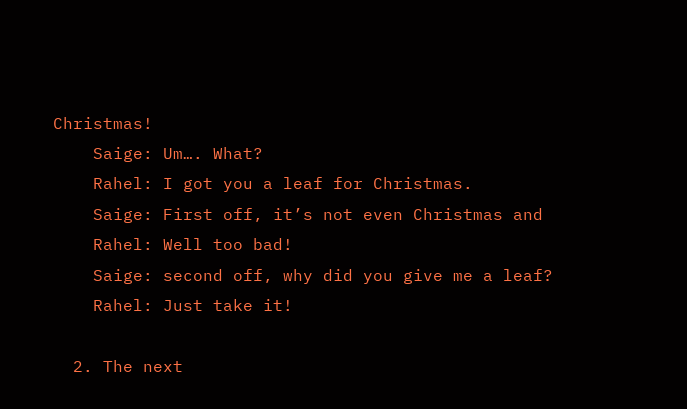Christmas!
    Saige: Um…. What?
    Rahel: I got you a leaf for Christmas.
    Saige: First off, it’s not even Christmas and
    Rahel: Well too bad!
    Saige: second off, why did you give me a leaf?
    Rahel: Just take it!

  2. The next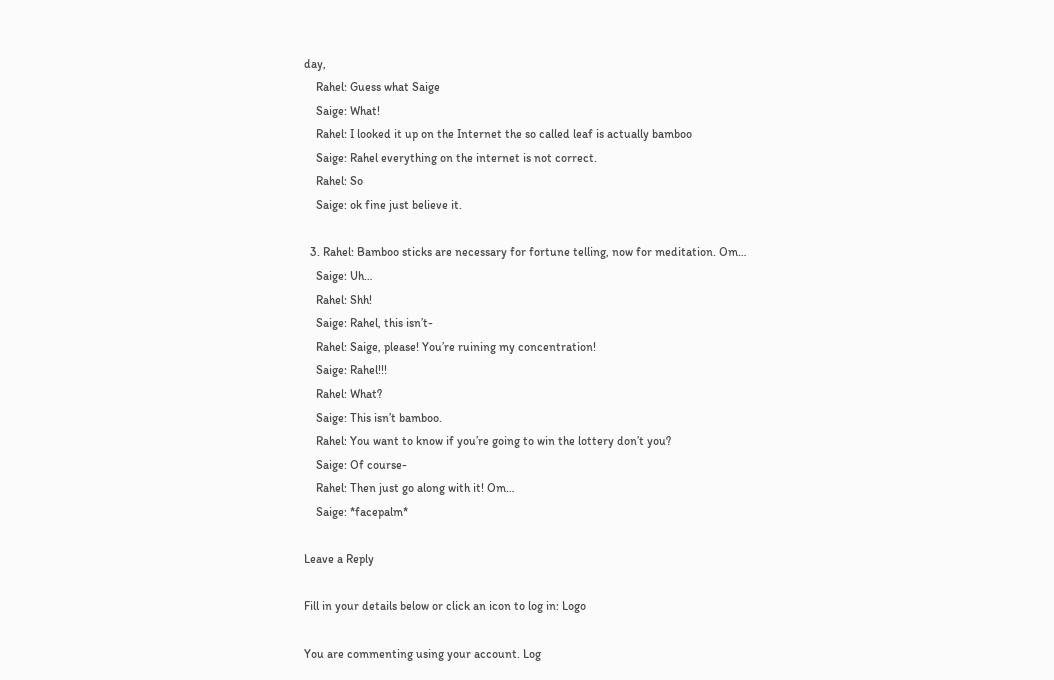day,
    Rahel: Guess what Saige
    Saige: What!
    Rahel: I looked it up on the Internet the so called leaf is actually bamboo
    Saige: Rahel everything on the internet is not correct.
    Rahel: So
    Saige: ok fine just believe it.

  3. Rahel: Bamboo sticks are necessary for fortune telling, now for meditation. Om…
    Saige: Uh…
    Rahel: Shh!
    Saige: Rahel, this isn’t-
    Rahel: Saige, please! You’re ruining my concentration!
    Saige: Rahel!!!
    Rahel: What?
    Saige: This isn’t bamboo.
    Rahel: You want to know if you’re going to win the lottery don’t you?
    Saige: Of course-
    Rahel: Then just go along with it! Om…
    Saige: *facepalm*

Leave a Reply

Fill in your details below or click an icon to log in: Logo

You are commenting using your account. Log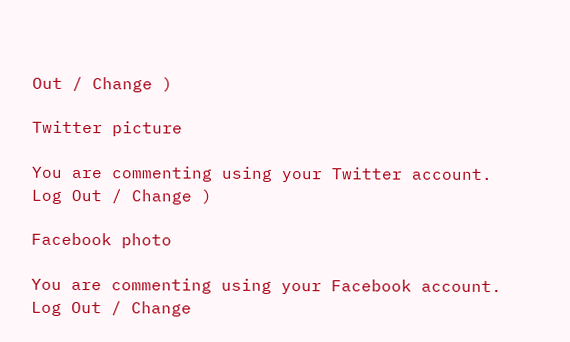Out / Change )

Twitter picture

You are commenting using your Twitter account. Log Out / Change )

Facebook photo

You are commenting using your Facebook account. Log Out / Change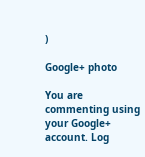)

Google+ photo

You are commenting using your Google+ account. Log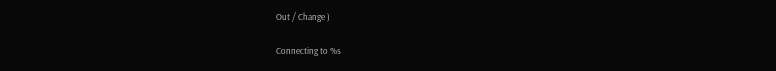Out / Change )

Connecting to %s